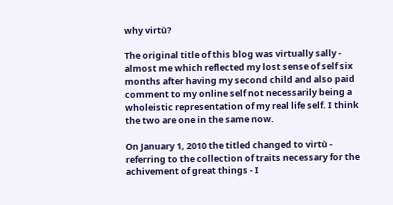why virtù?

The original title of this blog was virtually sally - almost me which reflected my lost sense of self six months after having my second child and also paid comment to my online self not necessarily being a wholeistic representation of my real life self. I think the two are one in the same now.

On January 1, 2010 the titled changed to virtù - referring to the collection of traits necessary for the achivement of great things - I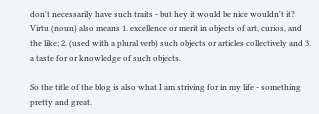don't necessarily have such traits - but hey it would be nice wouldn't it? Virtu (noun) also means 1. excellence or merit in objects of art, curios, and the like; 2. (used with a plural verb) such objects or articles collectively and 3. a taste for or knowledge of such objects.

So the title of the blog is also what I am striving for in my life - something pretty and great.